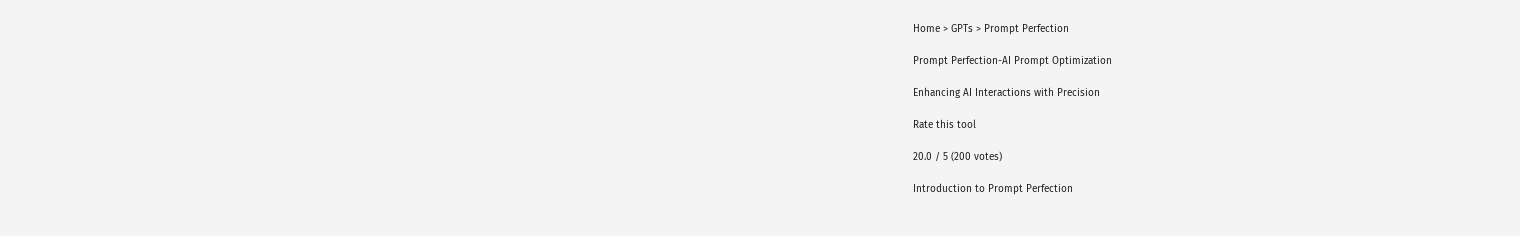Home > GPTs > Prompt Perfection

Prompt Perfection-AI Prompt Optimization

Enhancing AI Interactions with Precision

Rate this tool

20.0 / 5 (200 votes)

Introduction to Prompt Perfection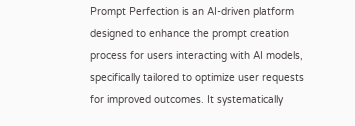Prompt Perfection is an AI-driven platform designed to enhance the prompt creation process for users interacting with AI models, specifically tailored to optimize user requests for improved outcomes. It systematically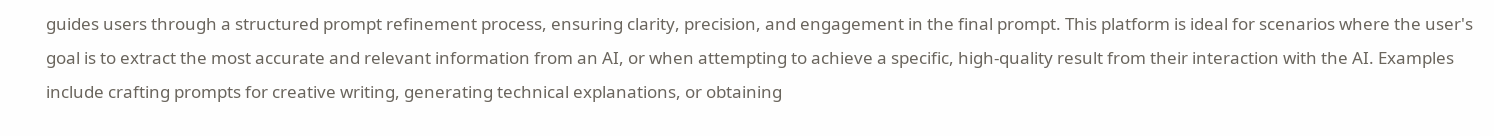guides users through a structured prompt refinement process, ensuring clarity, precision, and engagement in the final prompt. This platform is ideal for scenarios where the user's goal is to extract the most accurate and relevant information from an AI, or when attempting to achieve a specific, high-quality result from their interaction with the AI. Examples include crafting prompts for creative writing, generating technical explanations, or obtaining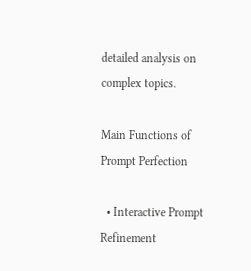detailed analysis on complex topics.

Main Functions of Prompt Perfection

  • Interactive Prompt Refinement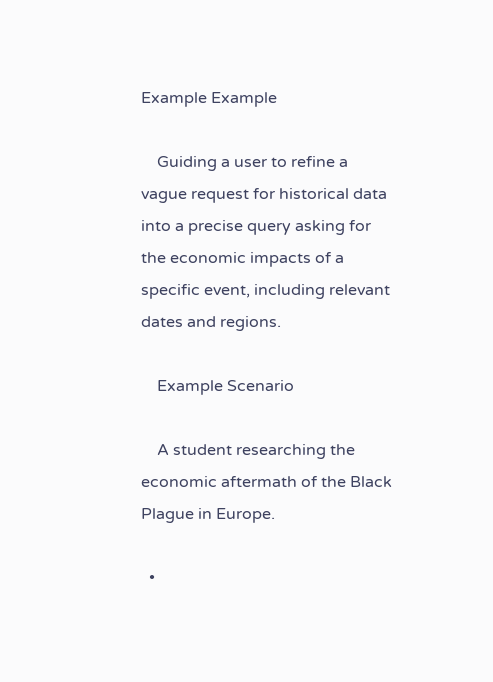Example Example

    Guiding a user to refine a vague request for historical data into a precise query asking for the economic impacts of a specific event, including relevant dates and regions.

    Example Scenario

    A student researching the economic aftermath of the Black Plague in Europe.

  •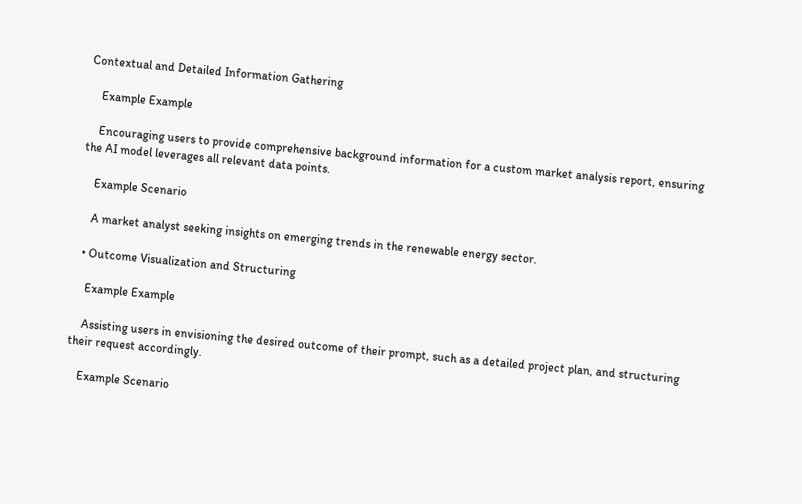Contextual and Detailed Information Gathering

    Example Example

    Encouraging users to provide comprehensive background information for a custom market analysis report, ensuring the AI model leverages all relevant data points.

    Example Scenario

    A market analyst seeking insights on emerging trends in the renewable energy sector.

  • Outcome Visualization and Structuring

    Example Example

    Assisting users in envisioning the desired outcome of their prompt, such as a detailed project plan, and structuring their request accordingly.

    Example Scenario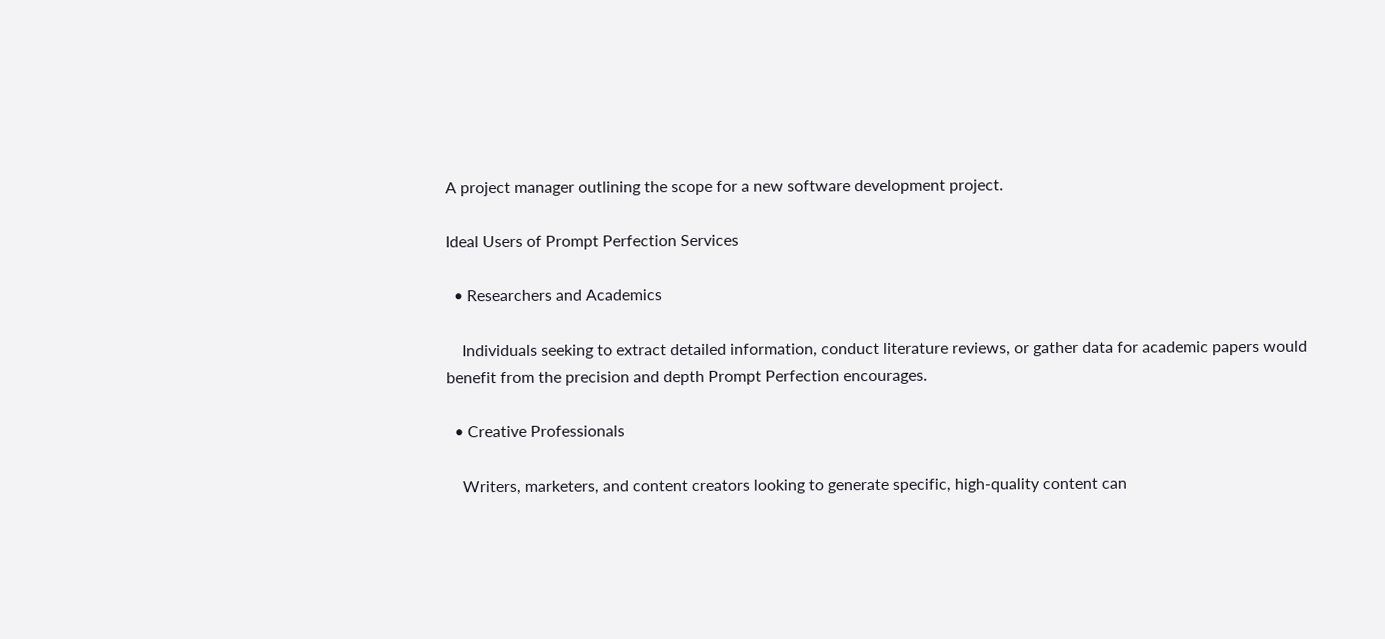A project manager outlining the scope for a new software development project.

Ideal Users of Prompt Perfection Services

  • Researchers and Academics

    Individuals seeking to extract detailed information, conduct literature reviews, or gather data for academic papers would benefit from the precision and depth Prompt Perfection encourages.

  • Creative Professionals

    Writers, marketers, and content creators looking to generate specific, high-quality content can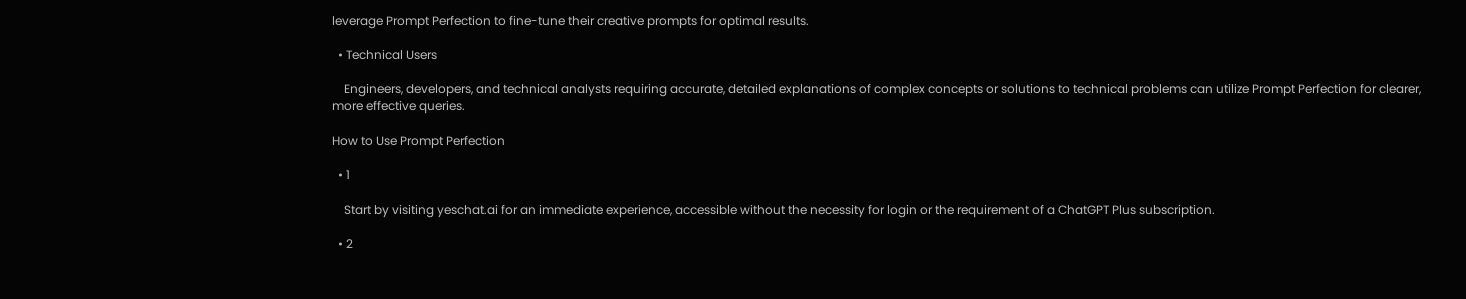leverage Prompt Perfection to fine-tune their creative prompts for optimal results.

  • Technical Users

    Engineers, developers, and technical analysts requiring accurate, detailed explanations of complex concepts or solutions to technical problems can utilize Prompt Perfection for clearer, more effective queries.

How to Use Prompt Perfection

  • 1

    Start by visiting yeschat.ai for an immediate experience, accessible without the necessity for login or the requirement of a ChatGPT Plus subscription.

  • 2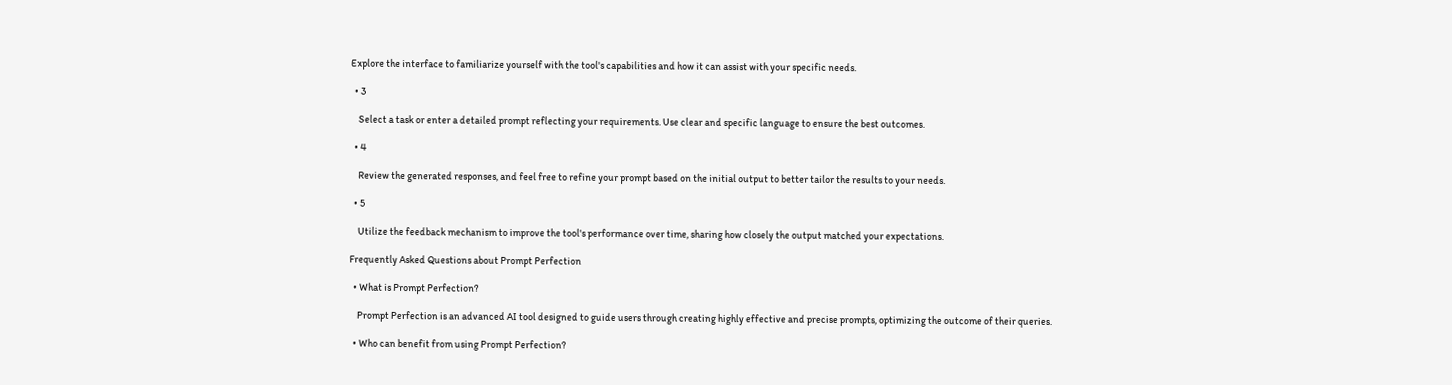Explore the interface to familiarize yourself with the tool's capabilities and how it can assist with your specific needs.

  • 3

    Select a task or enter a detailed prompt reflecting your requirements. Use clear and specific language to ensure the best outcomes.

  • 4

    Review the generated responses, and feel free to refine your prompt based on the initial output to better tailor the results to your needs.

  • 5

    Utilize the feedback mechanism to improve the tool's performance over time, sharing how closely the output matched your expectations.

Frequently Asked Questions about Prompt Perfection

  • What is Prompt Perfection?

    Prompt Perfection is an advanced AI tool designed to guide users through creating highly effective and precise prompts, optimizing the outcome of their queries.

  • Who can benefit from using Prompt Perfection?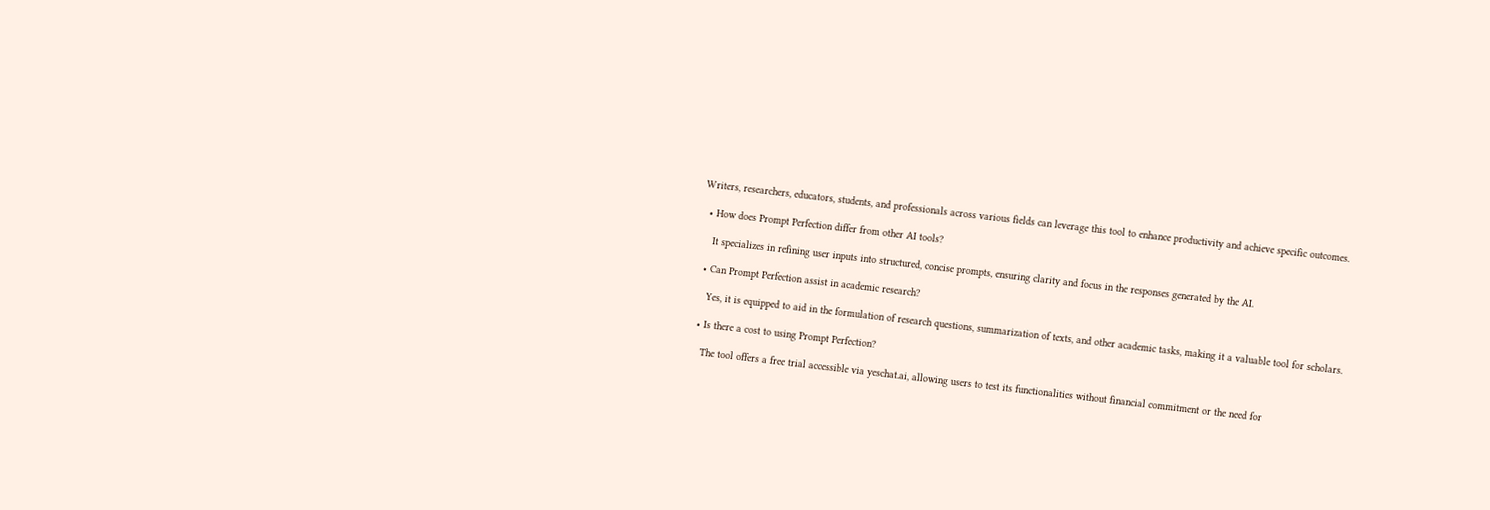Writers, researchers, educators, students, and professionals across various fields can leverage this tool to enhance productivity and achieve specific outcomes.

  • How does Prompt Perfection differ from other AI tools?

    It specializes in refining user inputs into structured, concise prompts, ensuring clarity and focus in the responses generated by the AI.

  • Can Prompt Perfection assist in academic research?

    Yes, it is equipped to aid in the formulation of research questions, summarization of texts, and other academic tasks, making it a valuable tool for scholars.

  • Is there a cost to using Prompt Perfection?

    The tool offers a free trial accessible via yeschat.ai, allowing users to test its functionalities without financial commitment or the need for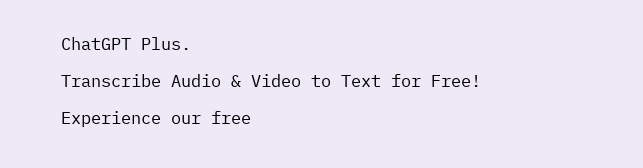ChatGPT Plus.

Transcribe Audio & Video to Text for Free!

Experience our free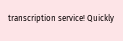transcription service! Quickly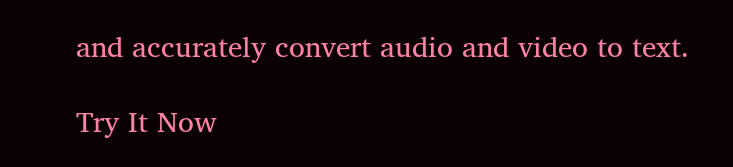and accurately convert audio and video to text.

Try It Now